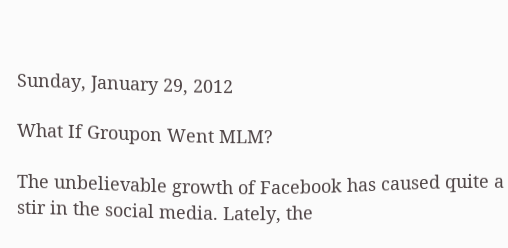Sunday, January 29, 2012

What If Groupon Went MLM?

The unbelievable growth of Facebook has caused quite a stir in the social media. Lately, the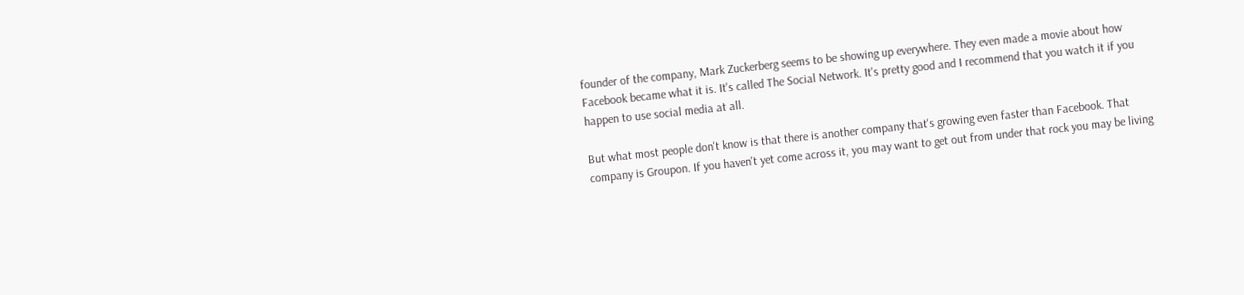founder of the company, Mark Zuckerberg seems to be showing up everywhere. They even made a movie about how Facebook became what it is. It's called The Social Network. It's pretty good and I recommend that you watch it if you happen to use social media at all.

But what most people don't know is that there is another company that's growing even faster than Facebook. That company is Groupon. If you haven't yet come across it, you may want to get out from under that rock you may be living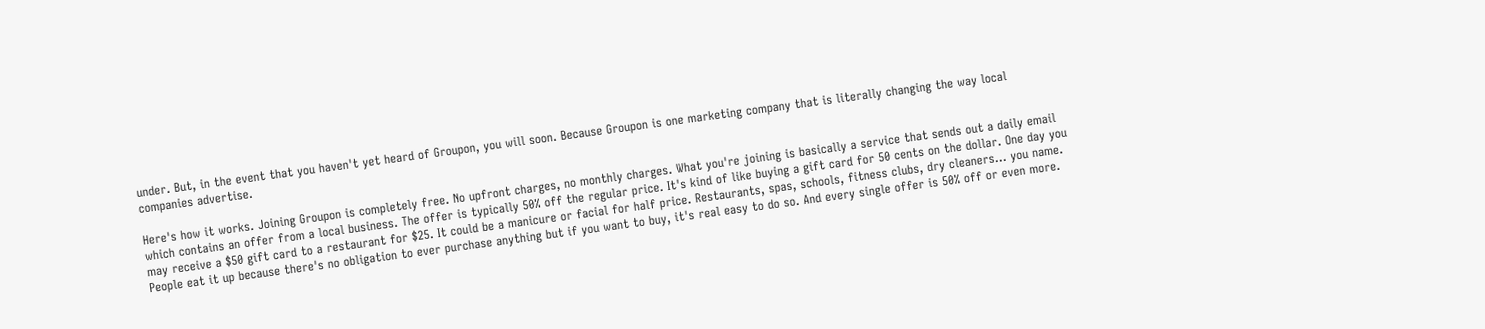under. But, in the event that you haven't yet heard of Groupon, you will soon. Because Groupon is one marketing company that is literally changing the way local companies advertise.

Here's how it works. Joining Groupon is completely free. No upfront charges, no monthly charges. What you're joining is basically a service that sends out a daily email which contains an offer from a local business. The offer is typically 50% off the regular price. It's kind of like buying a gift card for 50 cents on the dollar. One day you may receive a $50 gift card to a restaurant for $25. It could be a manicure or facial for half price. Restaurants, spas, schools, fitness clubs, dry cleaners... you name. People eat it up because there's no obligation to ever purchase anything but if you want to buy, it's real easy to do so. And every single offer is 50% off or even more.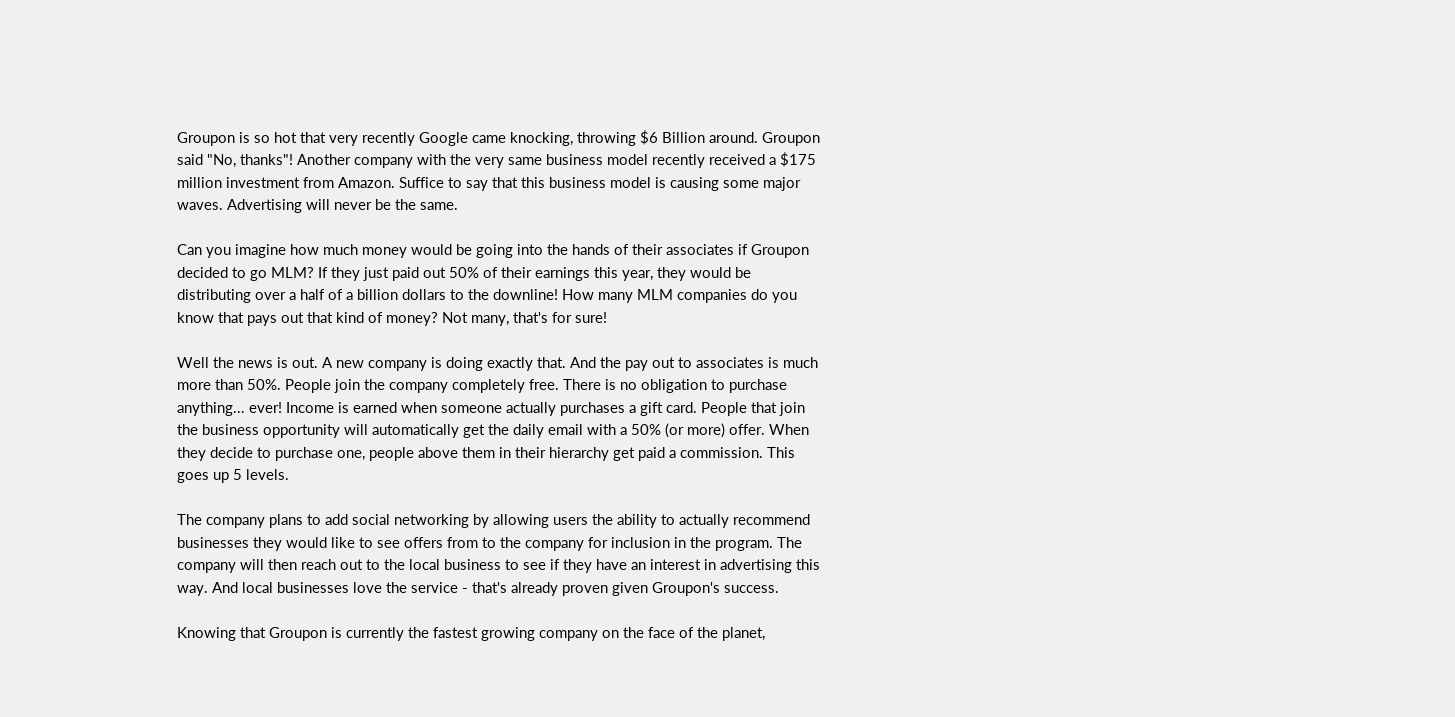Groupon is so hot that very recently Google came knocking, throwing $6 Billion around. Groupon said "No, thanks"! Another company with the very same business model recently received a $175 million investment from Amazon. Suffice to say that this business model is causing some major waves. Advertising will never be the same.

Can you imagine how much money would be going into the hands of their associates if Groupon decided to go MLM? If they just paid out 50% of their earnings this year, they would be distributing over a half of a billion dollars to the downline! How many MLM companies do you know that pays out that kind of money? Not many, that's for sure!

Well the news is out. A new company is doing exactly that. And the pay out to associates is much more than 50%. People join the company completely free. There is no obligation to purchase anything... ever! Income is earned when someone actually purchases a gift card. People that join the business opportunity will automatically get the daily email with a 50% (or more) offer. When they decide to purchase one, people above them in their hierarchy get paid a commission. This goes up 5 levels.

The company plans to add social networking by allowing users the ability to actually recommend businesses they would like to see offers from to the company for inclusion in the program. The company will then reach out to the local business to see if they have an interest in advertising this way. And local businesses love the service - that's already proven given Groupon's success.

Knowing that Groupon is currently the fastest growing company on the face of the planet,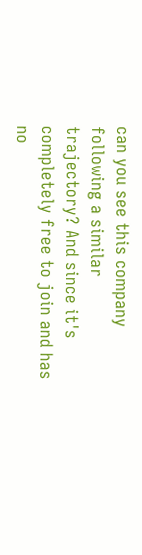can you see this company following a similar trajectory? And since it's completely free to join and has no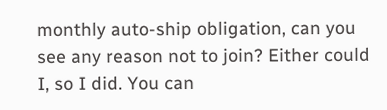monthly auto-ship obligation, can you see any reason not to join? Either could I, so I did. You can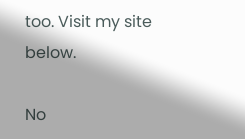too. Visit my site below.

No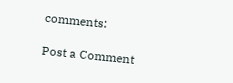comments:

Post a Comment